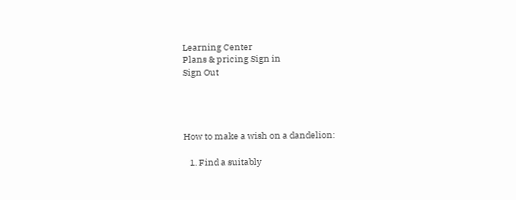Learning Center
Plans & pricing Sign in
Sign Out




How to make a wish on a dandelion:

   1. Find a suitably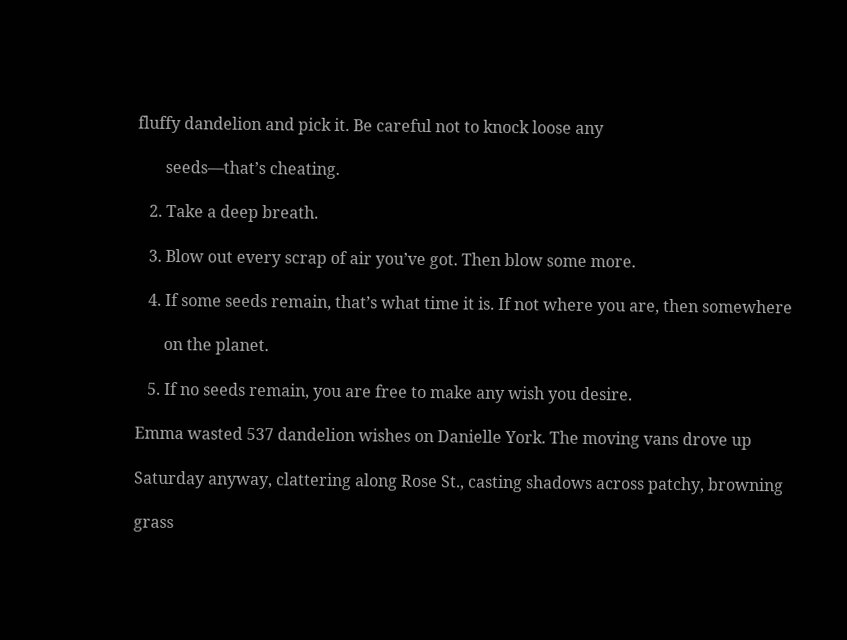fluffy dandelion and pick it. Be careful not to knock loose any

       seeds—that’s cheating.

   2. Take a deep breath.

   3. Blow out every scrap of air you’ve got. Then blow some more.

   4. If some seeds remain, that’s what time it is. If not where you are, then somewhere

       on the planet.

   5. If no seeds remain, you are free to make any wish you desire.

Emma wasted 537 dandelion wishes on Danielle York. The moving vans drove up

Saturday anyway, clattering along Rose St., casting shadows across patchy, browning

grass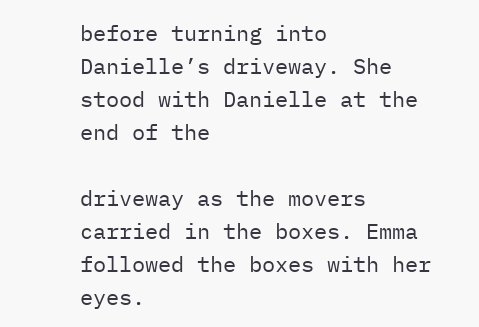before turning into Danielle’s driveway. She stood with Danielle at the end of the

driveway as the movers carried in the boxes. Emma followed the boxes with her eyes.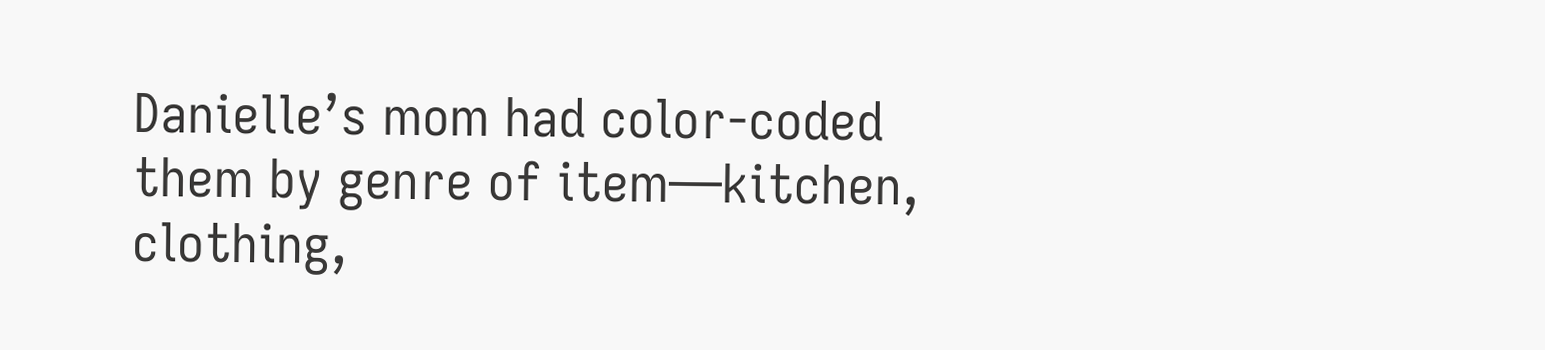Danielle’s mom had color-coded them by genre of item—kitchen, clothing,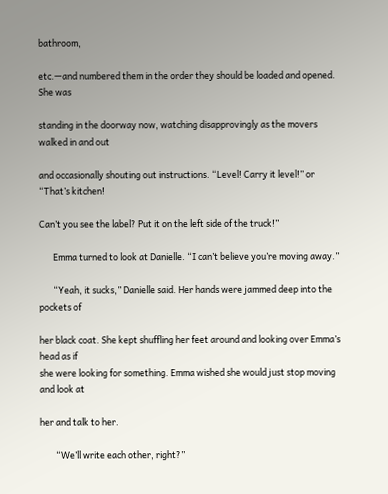bathroom,

etc.—and numbered them in the order they should be loaded and opened. She was

standing in the doorway now, watching disapprovingly as the movers walked in and out

and occasionally shouting out instructions. “Level! Carry it level!” or “That’s kitchen!

Can’t you see the label? Put it on the left side of the truck!”

       Emma turned to look at Danielle. “I can’t believe you’re moving away.”

       “Yeah, it sucks,” Danielle said. Her hands were jammed deep into the pockets of

her black coat. She kept shuffling her feet around and looking over Emma’s head as if
she were looking for something. Emma wished she would just stop moving and look at

her and talk to her.

        “We’ll write each other, right?”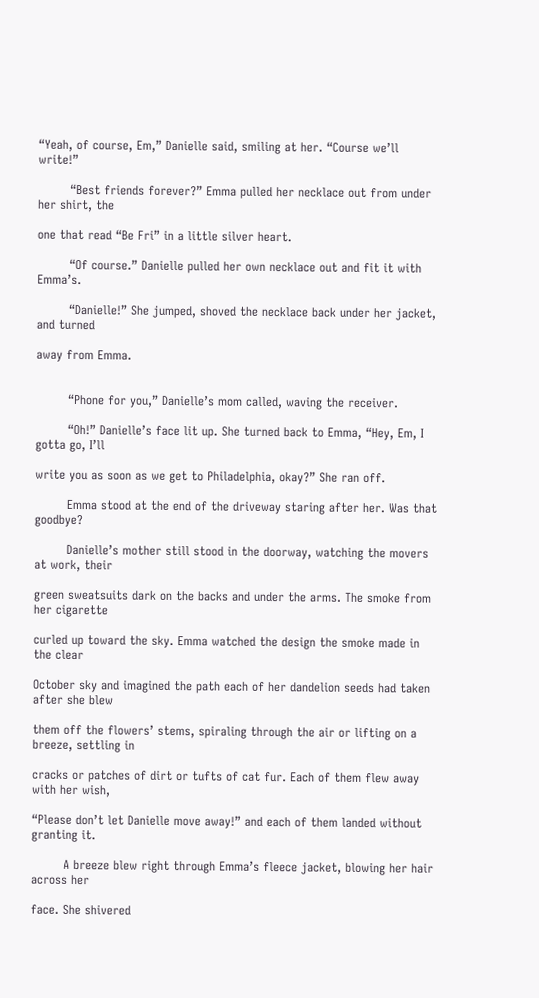“Yeah, of course, Em,” Danielle said, smiling at her. “Course we’ll write!”

        “Best friends forever?” Emma pulled her necklace out from under her shirt, the

one that read “Be Fri” in a little silver heart.

        “Of course.” Danielle pulled her own necklace out and fit it with Emma’s.

        “Danielle!” She jumped, shoved the necklace back under her jacket, and turned

away from Emma.


        “Phone for you,” Danielle’s mom called, waving the receiver.

        “Oh!” Danielle’s face lit up. She turned back to Emma, “Hey, Em, I gotta go, I’ll

write you as soon as we get to Philadelphia, okay?” She ran off.

        Emma stood at the end of the driveway staring after her. Was that goodbye?

        Danielle’s mother still stood in the doorway, watching the movers at work, their

green sweatsuits dark on the backs and under the arms. The smoke from her cigarette

curled up toward the sky. Emma watched the design the smoke made in the clear

October sky and imagined the path each of her dandelion seeds had taken after she blew

them off the flowers’ stems, spiraling through the air or lifting on a breeze, settling in

cracks or patches of dirt or tufts of cat fur. Each of them flew away with her wish,

“Please don’t let Danielle move away!” and each of them landed without granting it.

        A breeze blew right through Emma’s fleece jacket, blowing her hair across her

face. She shivered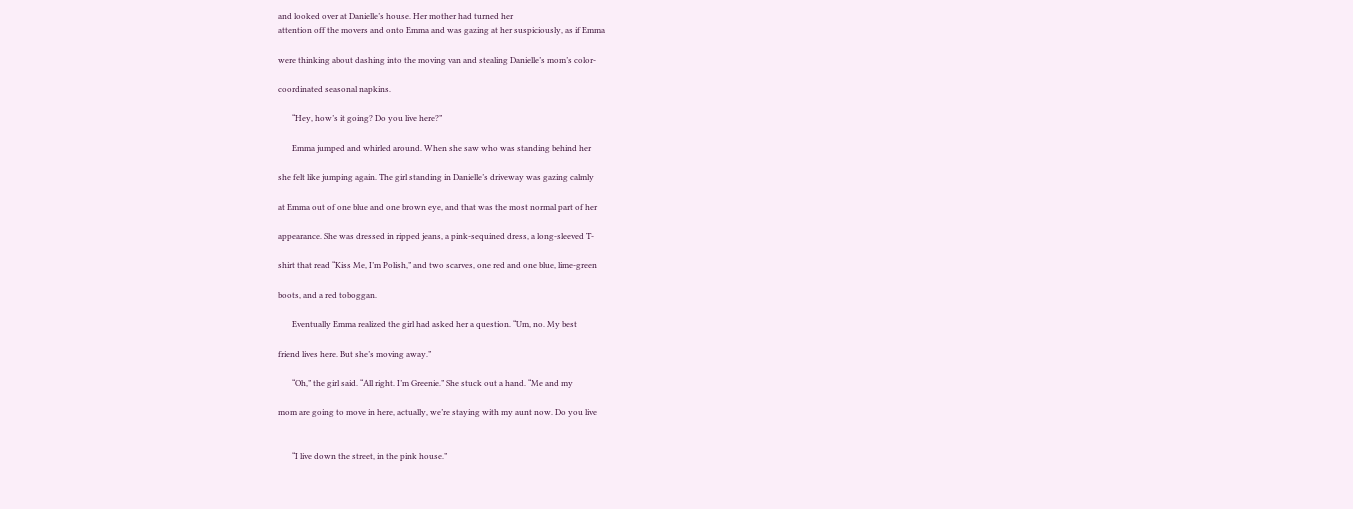and looked over at Danielle’s house. Her mother had turned her
attention off the movers and onto Emma and was gazing at her suspiciously, as if Emma

were thinking about dashing into the moving van and stealing Danielle’s mom’s color-

coordinated seasonal napkins.

       “Hey, how’s it going? Do you live here?”

       Emma jumped and whirled around. When she saw who was standing behind her

she felt like jumping again. The girl standing in Danielle’s driveway was gazing calmly

at Emma out of one blue and one brown eye, and that was the most normal part of her

appearance. She was dressed in ripped jeans, a pink-sequined dress, a long-sleeved T-

shirt that read “Kiss Me, I’m Polish,” and two scarves, one red and one blue, lime-green

boots, and a red toboggan.

       Eventually Emma realized the girl had asked her a question. “Um, no. My best

friend lives here. But she’s moving away.”

       “Oh,” the girl said. “All right. I’m Greenie.” She stuck out a hand. “Me and my

mom are going to move in here, actually, we’re staying with my aunt now. Do you live


       “I live down the street, in the pink house.”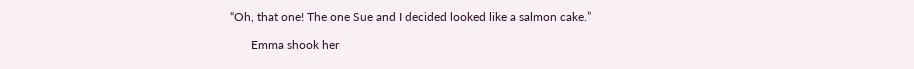“Oh, that one! The one Sue and I decided looked like a salmon cake.”

       Emma shook her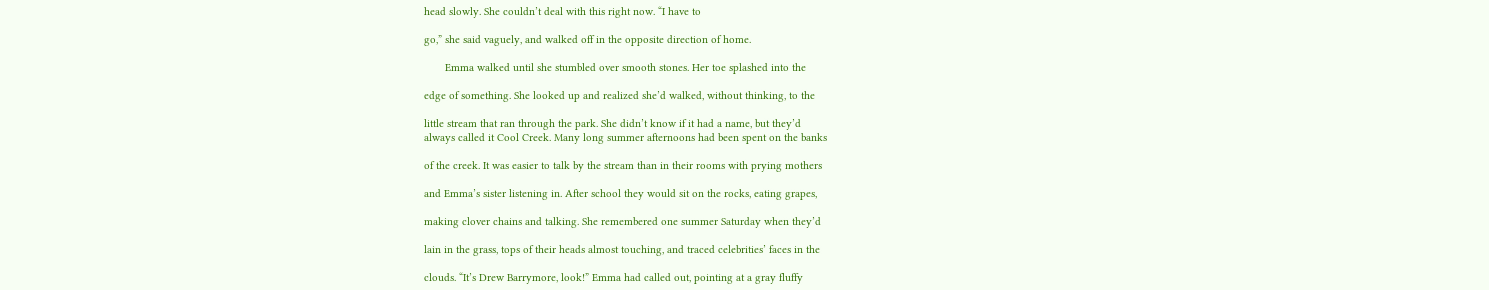head slowly. She couldn’t deal with this right now. “I have to

go,” she said vaguely, and walked off in the opposite direction of home.

       Emma walked until she stumbled over smooth stones. Her toe splashed into the

edge of something. She looked up and realized she’d walked, without thinking, to the

little stream that ran through the park. She didn’t know if it had a name, but they’d
always called it Cool Creek. Many long summer afternoons had been spent on the banks

of the creek. It was easier to talk by the stream than in their rooms with prying mothers

and Emma’s sister listening in. After school they would sit on the rocks, eating grapes,

making clover chains and talking. She remembered one summer Saturday when they’d

lain in the grass, tops of their heads almost touching, and traced celebrities’ faces in the

clouds. “It’s Drew Barrymore, look!” Emma had called out, pointing at a gray fluffy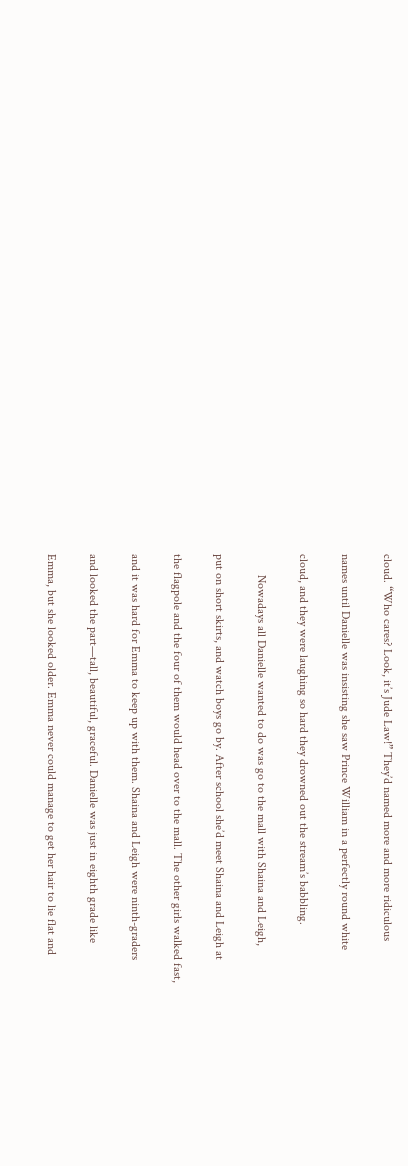cloud. “Who cares? Look, it’s Jude Law!” They’d named more and more ridiculous

names until Danielle was insisting she saw Prince William in a perfectly round white

cloud, and they were laughing so hard they drowned out the stream’s babbling.

       Nowadays all Danielle wanted to do was go to the mall with Shaina and Leigh,

put on short skirts, and watch boys go by. After school she’d meet Shaina and Leigh at

the flagpole and the four of them would head over to the mall. The other girls walked fast,

and it was hard for Emma to keep up with them. Shaina and Leigh were ninth-graders

and looked the part—tall, beautiful, graceful. Danielle was just in eighth grade like

Emma, but she looked older. Emma never could manage to get her hair to lie flat and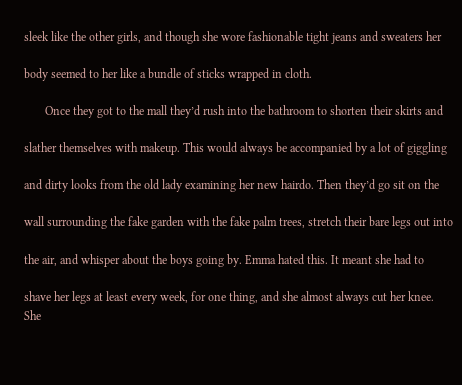sleek like the other girls, and though she wore fashionable tight jeans and sweaters her

body seemed to her like a bundle of sticks wrapped in cloth.

       Once they got to the mall they’d rush into the bathroom to shorten their skirts and

slather themselves with makeup. This would always be accompanied by a lot of giggling

and dirty looks from the old lady examining her new hairdo. Then they’d go sit on the

wall surrounding the fake garden with the fake palm trees, stretch their bare legs out into

the air, and whisper about the boys going by. Emma hated this. It meant she had to

shave her legs at least every week, for one thing, and she almost always cut her knee.
She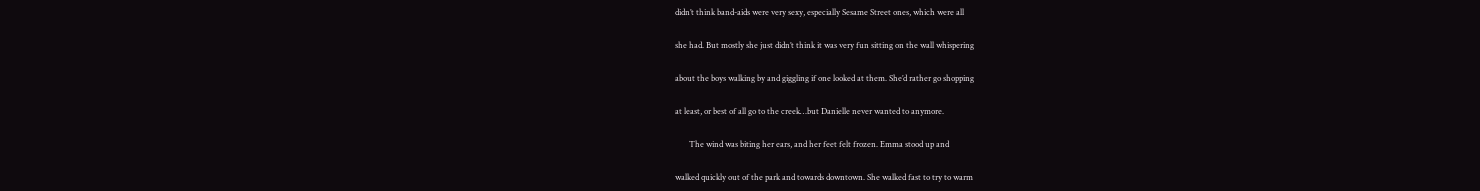didn’t think band-aids were very sexy, especially Sesame Street ones, which were all

she had. But mostly she just didn’t think it was very fun sitting on the wall whispering

about the boys walking by and giggling if one looked at them. She’d rather go shopping

at least, or best of all go to the creek…but Danielle never wanted to anymore.

       The wind was biting her ears, and her feet felt frozen. Emma stood up and

walked quickly out of the park and towards downtown. She walked fast to try to warm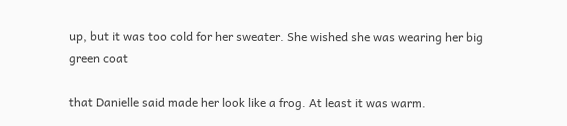up, but it was too cold for her sweater. She wished she was wearing her big green coat

that Danielle said made her look like a frog. At least it was warm.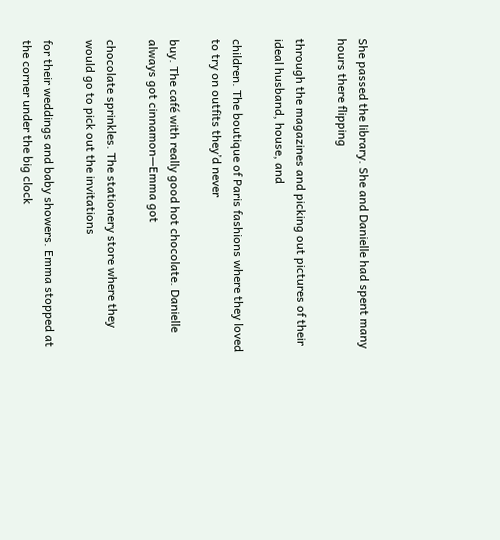She passed the library. She and Danielle had spent many hours there flipping

through the magazines and picking out pictures of their ideal husband, house, and

children. The boutique of Paris fashions where they loved to try on outfits they’d never

buy. The café with really good hot chocolate. Danielle always got cinnamon—Emma got

chocolate sprinkles. The stationery store where they would go to pick out the invitations

for their weddings and baby showers. Emma stopped at the corner under the big clock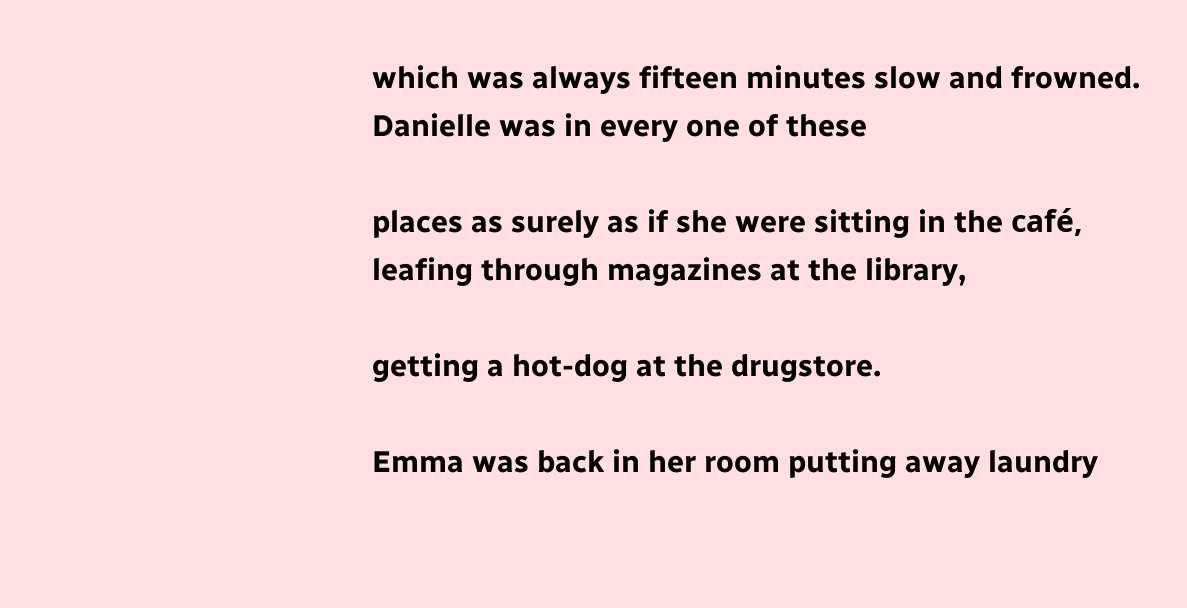which was always fifteen minutes slow and frowned. Danielle was in every one of these

places as surely as if she were sitting in the café, leafing through magazines at the library,

getting a hot-dog at the drugstore.

Emma was back in her room putting away laundry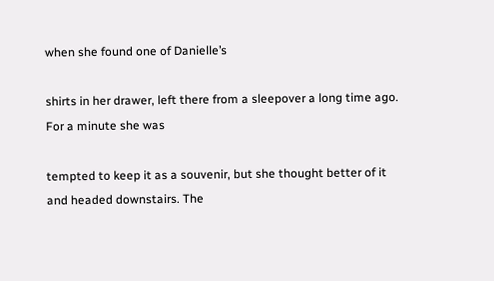when she found one of Danielle’s

shirts in her drawer, left there from a sleepover a long time ago. For a minute she was

tempted to keep it as a souvenir, but she thought better of it and headed downstairs. The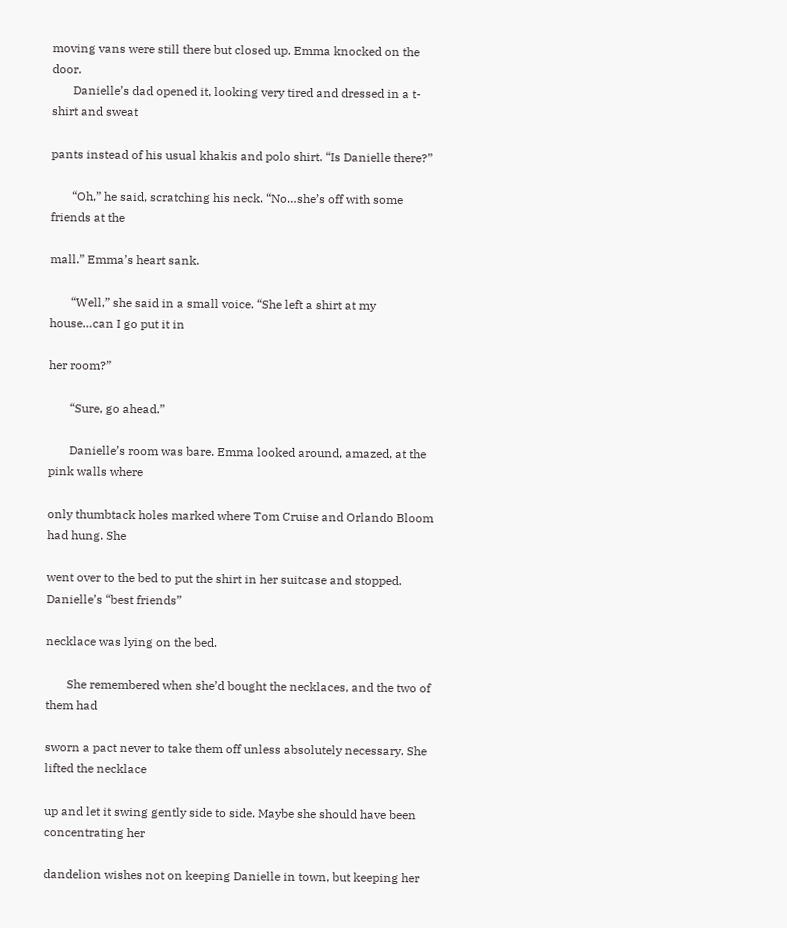moving vans were still there but closed up. Emma knocked on the door.
       Danielle’s dad opened it, looking very tired and dressed in a t-shirt and sweat

pants instead of his usual khakis and polo shirt. “Is Danielle there?”

       “Oh,” he said, scratching his neck. “No…she’s off with some friends at the

mall.” Emma’s heart sank.

       “Well,” she said in a small voice. “She left a shirt at my house…can I go put it in

her room?”

       “Sure, go ahead.”

       Danielle’s room was bare. Emma looked around, amazed, at the pink walls where

only thumbtack holes marked where Tom Cruise and Orlando Bloom had hung. She

went over to the bed to put the shirt in her suitcase and stopped. Danielle’s “best friends”

necklace was lying on the bed.

       She remembered when she’d bought the necklaces, and the two of them had

sworn a pact never to take them off unless absolutely necessary. She lifted the necklace

up and let it swing gently side to side. Maybe she should have been concentrating her

dandelion wishes not on keeping Danielle in town, but keeping her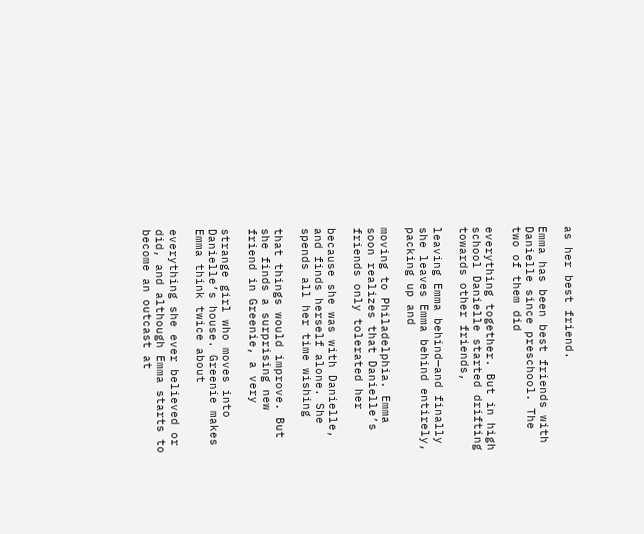as her best friend.

Emma has been best friends with Danielle since preschool. The two of them did

everything together. But in high school Danielle started drifting towards other friends,

leaving Emma behind—and finally she leaves Emma behind entirely, packing up and

moving to Philadelphia. Emma soon realizes that Danielle’s friends only tolerated her

because she was with Danielle, and finds herself alone. She spends all her time wishing

that things would improve. But she finds a surprising new friend in Greenie, a very

strange girl who moves into Danielle’s house. Greenie makes Emma think twice about

everything she ever believed or did, and although Emma starts to become an outcast at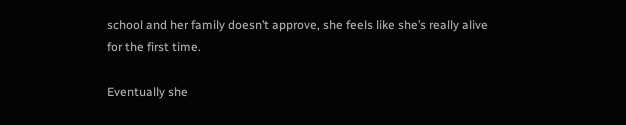school and her family doesn’t approve, she feels like she’s really alive for the first time.

Eventually she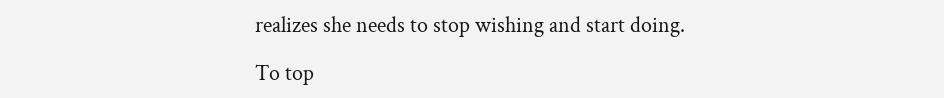realizes she needs to stop wishing and start doing.

To top